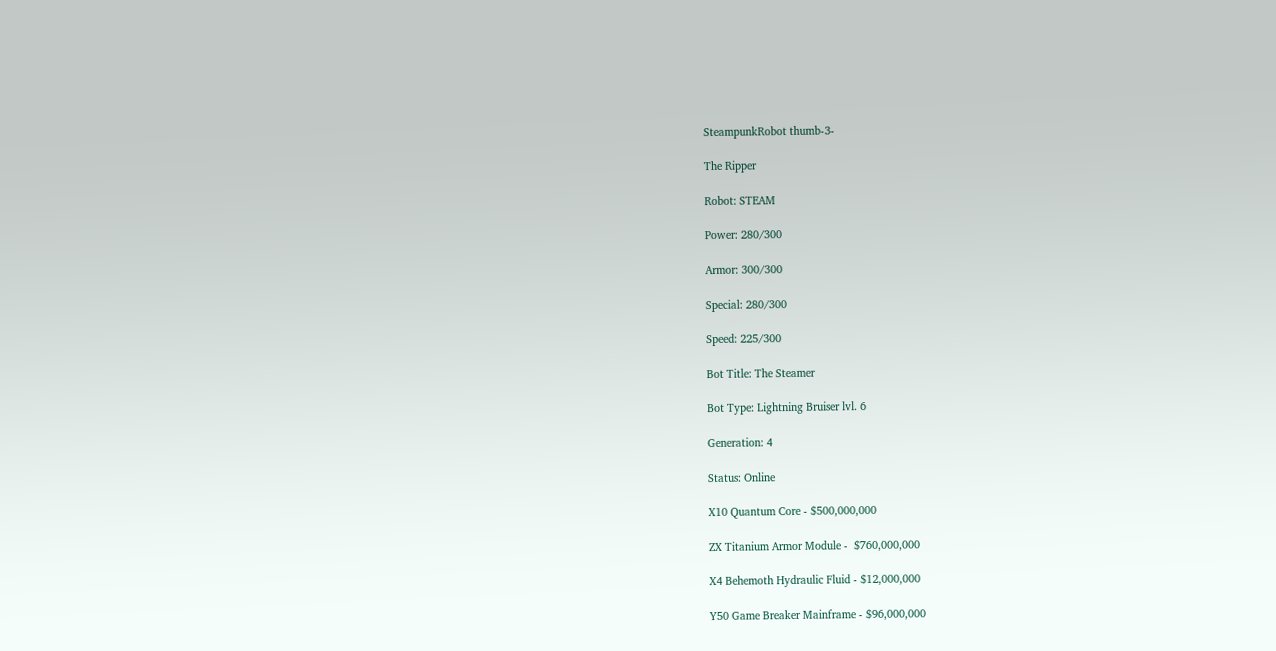SteampunkRobot thumb-3-

The Ripper

Robot: STEAM

Power: 280/300

Armor: 300/300

Special: 280/300

Speed: 225/300

Bot Title: The Steamer

Bot Type: Lightning Bruiser lvl. 6

Generation: 4

Status: Online

X10 Quantum Core - $500,000,000

ZX Titanium Armor Module -  $760,000,000

X4 Behemoth Hydraulic Fluid - $12,000,000

Y50 Game Breaker Mainframe - $96,000,000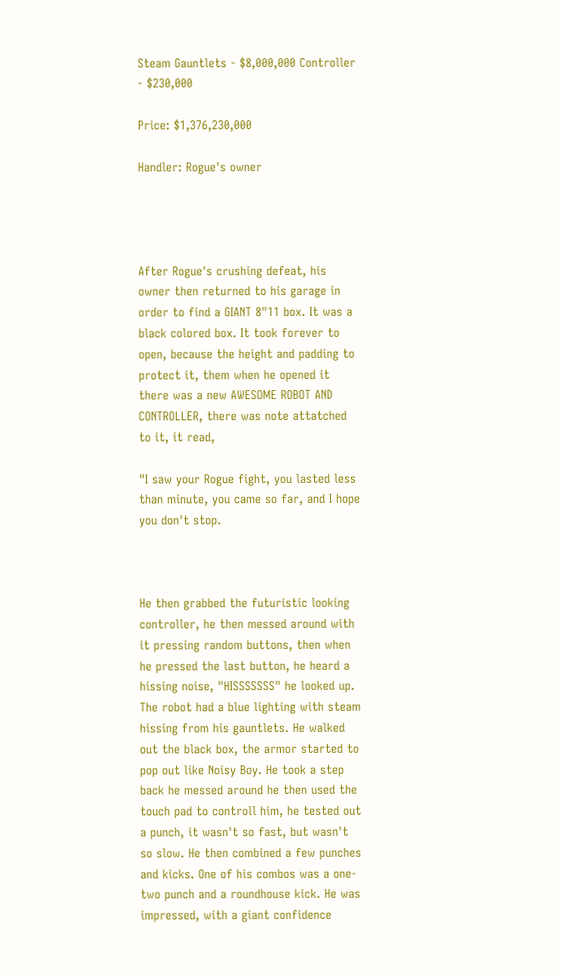Steam Gauntlets - $8,000,000 Controller - $230,000

Price: $1,376,230,000

Handler: Rogue's owner




After Rogue's crushing defeat, his owner then returned to his garage in order to find a GIANT 8"11 box. It was a black colored box. It took forever to open, because the height and padding to protect it, them when he opened it there was a new AWESOME ROBOT AND CONTROLLER, there was note attatched to it, it read,

"I saw your Rogue fight, you lasted less than minute, you came so far, and I hope you don't stop.



He then grabbed the futuristic looking controller, he then messed around with it pressing random buttons, then when he pressed the last button, he heard a hissing noise, "HISSSSSSS" he looked up. The robot had a blue lighting with steam hissing from his gauntlets. He walked out the black box, the armor started to pop out like Noisy Boy. He took a step back he messed around he then used the touch pad to controll him, he tested out a punch, it wasn't so fast, but wasn't so slow. He then combined a few punches and kicks. One of his combos was a one-two punch and a roundhouse kick. He was impressed, with a giant confidence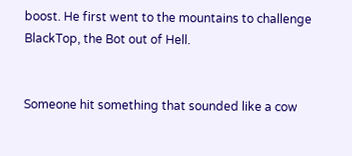boost. He first went to the mountains to challenge BlackTop, the Bot out of Hell.


Someone hit something that sounded like a cow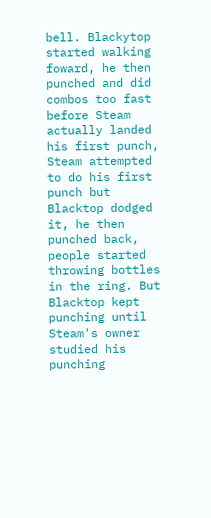bell. Blackytop started walking foward, he then punched and did combos too fast before Steam actually landed his first punch, Steam attempted to do his first punch but Blacktop dodged it, he then punched back, people started throwing bottles in the ring. But Blacktop kept punching until Steam's owner studied his punching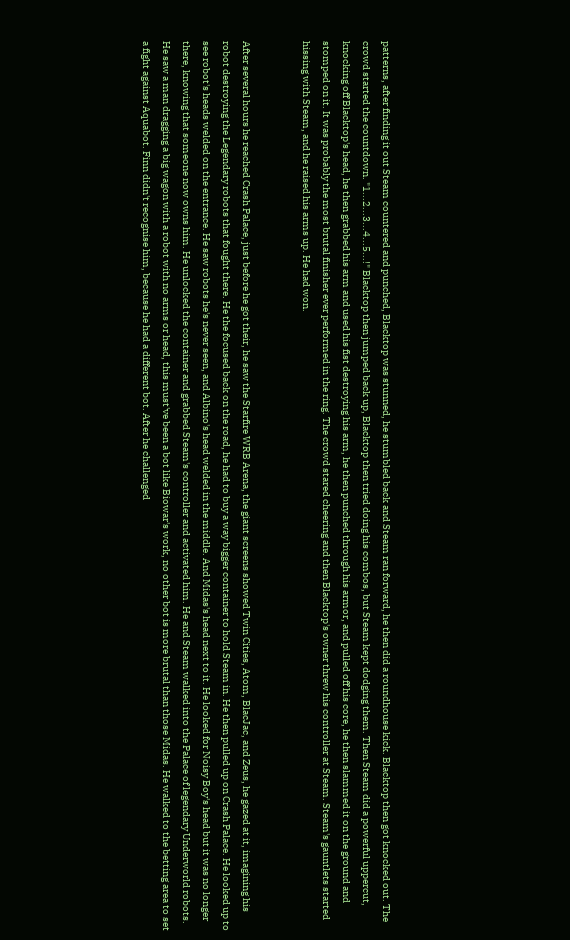patterns, after finding it out Steam countered and punched, Blacktop was stunned, he stumbled back and Steam ran forward, he then did a roundhouse kick. Blacktop then got knocked out. The crowd started the countdown. "1...2...3...4...5...!" Blacktop then jumped back up, Blacktop then tried doing his combos, but Steam kept dodging them. Then Steam did a powerful uppercut, knocking off Blacktop's head, he then grabbed his arm and used his fist destroying his arm, he then punched through his armor, and pulled off his core, he then slammed it on the ground and stomped on it. It was probably the most brutal finisher ever performed in the ring. The crowd stared cheering and then Blacktop's owner threw his controller at Steam. Steam's gauntlets started hissing with Steam, and he raised his arms up. He had won.


After several hours he reached Crash Palace, just before he got their, he saw the Starfire WRB Arena, the giant screens showed Twin Cities, Atom, BlacJac, and Zeus, he gazed at it, imagining his robot destroying the Legendary robots that fought there. He the focused back on the road, he had to buy a way bigger container to hold Steam in. He then pulled up on Crash Palace. He looked up to see robot's heads welded on the entrance. He saw robots he's never seen, and Albino's head welded in the middle. And Midas's head next to it. He looked for Noisy Boy's head but it was no longer there, knowing that someone now owns him. He unlocked the container and grabbed Steam's controller and activated him. He and Steam walked into the Palace of legendary Underworld robots. He saw a man dragging a big wagon with a robot with no arms or head, this must've been a bot like Biowar's work, no other bot is more brutal than those Midas. He walked to the betting area to set a fight against Aquabot. Finn didn't recognise him, because he had a different bot. After he challenged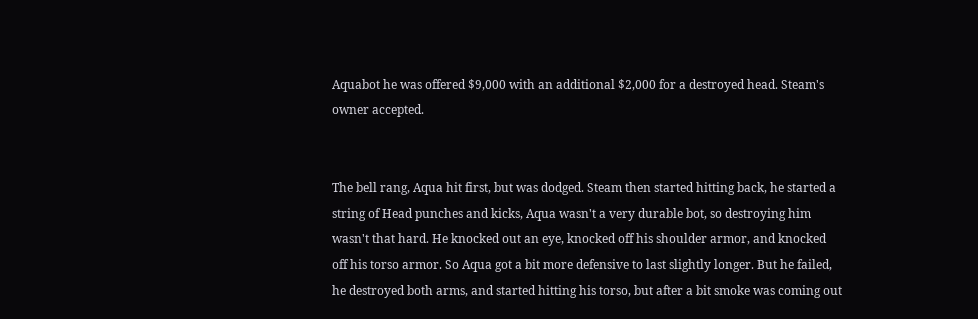Aquabot he was offered $9,000 with an additional $2,000 for a destroyed head. Steam's owner accepted.


The bell rang, Aqua hit first, but was dodged. Steam then started hitting back, he started a string of Head punches and kicks, Aqua wasn't a very durable bot, so destroying him wasn't that hard. He knocked out an eye, knocked off his shoulder armor, and knocked off his torso armor. So Aqua got a bit more defensive to last slightly longer. But he failed, he destroyed both arms, and started hitting his torso, but after a bit smoke was coming out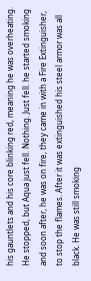his gauntlets and his core blinking red, meaning he was overheating. He stopped, but Aqua just fell. Nothing. Just fell. he started smoking and soon after, he was on fire, they came in with a Fire Extinguisher, to stop the flames. After it was extinguished his steel armor was all black. He was still smoking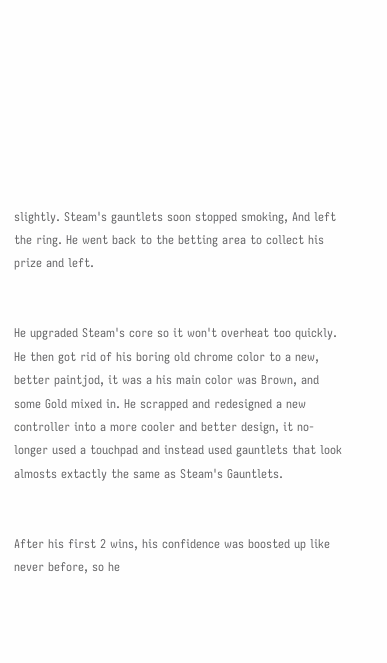slightly. Steam's gauntlets soon stopped smoking, And left the ring. He went back to the betting area to collect his prize and left.


He upgraded Steam's core so it won't overheat too quickly. He then got rid of his boring old chrome color to a new, better paintjod, it was a his main color was Brown, and some Gold mixed in. He scrapped and redesigned a new controller into a more cooler and better design, it no-longer used a touchpad and instead used gauntlets that look almosts extactly the same as Steam's Gauntlets.


After his first 2 wins, his confidence was boosted up like never before, so he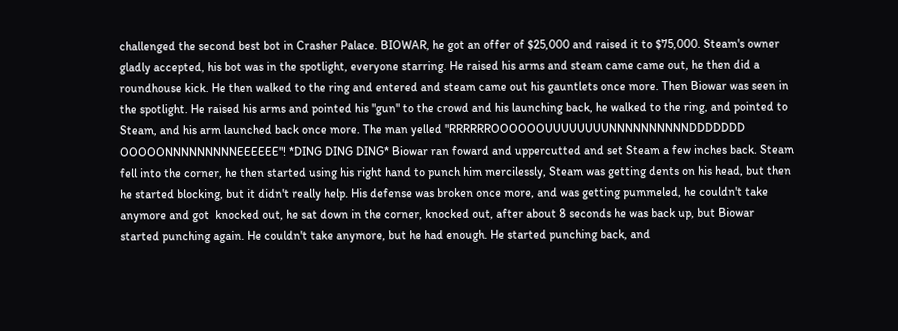challenged the second best bot in Crasher Palace. BIOWAR, he got an offer of $25,000 and raised it to $75,000. Steam's owner gladly accepted, his bot was in the spotlight, everyone starring. He raised his arms and steam came came out, he then did a roundhouse kick. He then walked to the ring and entered and steam came out his gauntlets once more. Then Biowar was seen in the spotlight. He raised his arms and pointed his "gun" to the crowd and his launching back, he walked to the ring, and pointed to Steam, and his arm launched back once more. The man yelled "RRRRRROOOOOOUUUUUUUUNNNNNNNNNNDDDDDDD OOOOONNNNNNNNNEEEEEE"! *DING DING DING* Biowar ran foward and uppercutted and set Steam a few inches back. Steam fell into the corner, he then started using his right hand to punch him mercilessly, Steam was getting dents on his head, but then he started blocking, but it didn't really help. His defense was broken once more, and was getting pummeled, he couldn't take anymore and got  knocked out, he sat down in the corner, knocked out, after about 8 seconds he was back up, but Biowar started punching again. He couldn't take anymore, but he had enough. He started punching back, and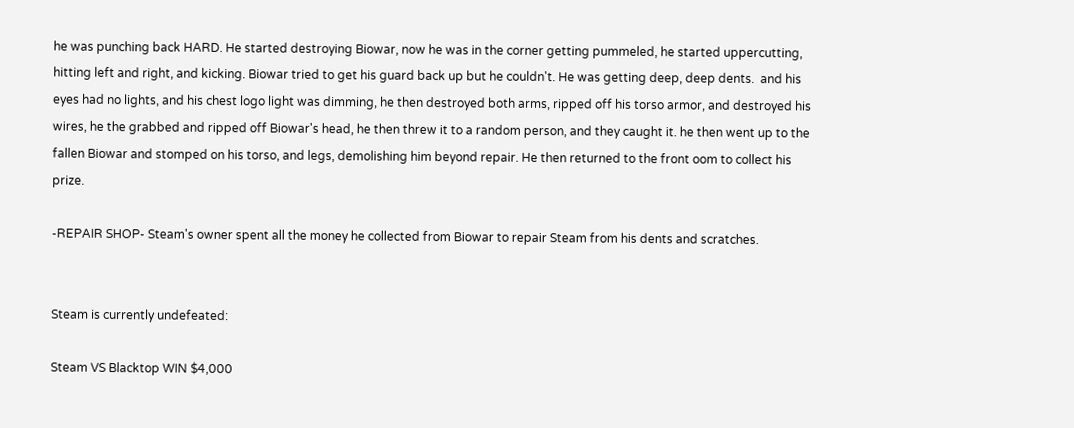he was punching back HARD. He started destroying Biowar, now he was in the corner getting pummeled, he started uppercutting, hitting left and right, and kicking. Biowar tried to get his guard back up but he couldn't. He was getting deep, deep dents.  and his eyes had no lights, and his chest logo light was dimming, he then destroyed both arms, ripped off his torso armor, and destroyed his wires, he the grabbed and ripped off Biowar's head, he then threw it to a random person, and they caught it. he then went up to the fallen Biowar and stomped on his torso, and legs, demolishing him beyond repair. He then returned to the front oom to collect his prize.

-REPAIR SHOP- Steam's owner spent all the money he collected from Biowar to repair Steam from his dents and scratches.


Steam is currently undefeated:

Steam VS Blacktop WIN $4,000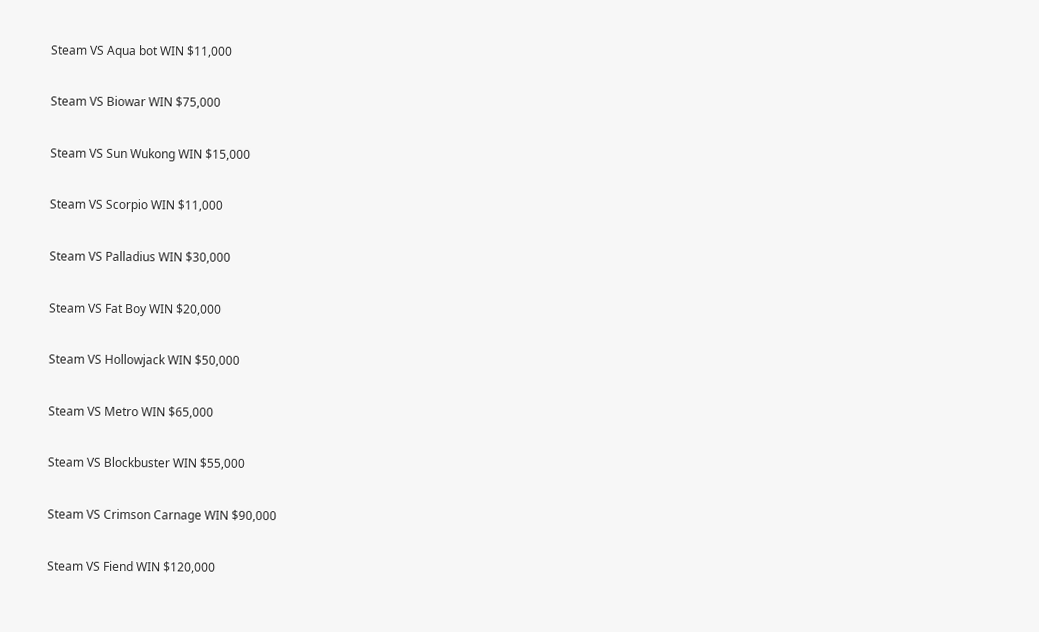Steam VS Aqua bot WIN $11,000

Steam VS Biowar WIN $75,000

Steam VS Sun Wukong WIN $15,000

Steam VS Scorpio WIN $11,000

Steam VS Palladius WIN $30,000

Steam VS Fat Boy WIN $20,000

Steam VS Hollowjack WIN $50,000

Steam VS Metro WIN $65,000

Steam VS Blockbuster WIN $55,000

Steam VS Crimson Carnage WIN $90,000

Steam VS Fiend WIN $120,000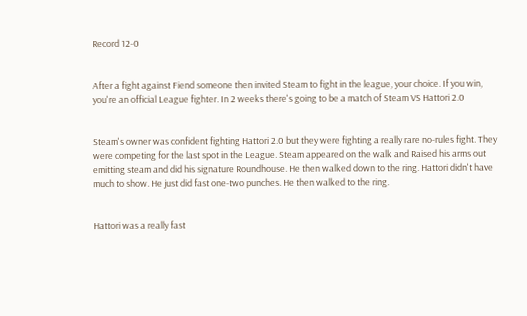Record 12-0


After a fight against Fiend someone then invited Steam to fight in the league, your choice. If you win, you're an official League fighter. In 2 weeks there's going to be a match of Steam VS Hattori 2.0


Steam's owner was confident fighting Hattori 2.0 but they were fighting a really rare no-rules fight. They were competing for the last spot in the League. Steam appeared on the walk and Raised his arms out emitting steam and did his signature Roundhouse. He then walked down to the ring. Hattori didn't have much to show. He just did fast one-two punches. He then walked to the ring.


Hattori was a really fast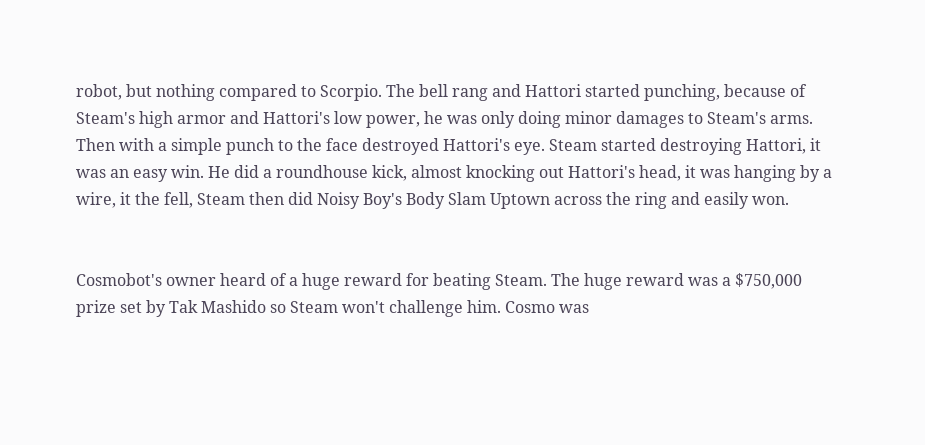robot, but nothing compared to Scorpio. The bell rang and Hattori started punching, because of Steam's high armor and Hattori's low power, he was only doing minor damages to Steam's arms.  Then with a simple punch to the face destroyed Hattori's eye. Steam started destroying Hattori, it was an easy win. He did a roundhouse kick, almost knocking out Hattori's head, it was hanging by a wire, it the fell, Steam then did Noisy Boy's Body Slam Uptown across the ring and easily won.


Cosmobot's owner heard of a huge reward for beating Steam. The huge reward was a $750,000 prize set by Tak Mashido so Steam won't challenge him. Cosmo was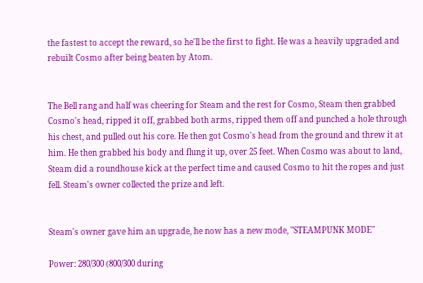the fastest to accept the reward, so he'll be the first to fight. He was a heavily upgraded and rebuilt Cosmo after being beaten by Atom.


The Bell rang and half was cheering for Steam and the rest for Cosmo, Steam then grabbed Cosmo's head, ripped it off, grabbed both arms, ripped them off and punched a hole through his chest, and pulled out his core. He then got Cosmo's head from the ground and threw it at him. He then grabbed his body and flung it up, over 25 feet. When Cosmo was about to land, Steam did a roundhouse kick at the perfect time and caused Cosmo to hit the ropes and just fell. Steam's owner collected the prize and left.


Steam's owner gave him an upgrade, he now has a new mode, "STEAMPUNK MODE"

Power: 280/300 (800/300 during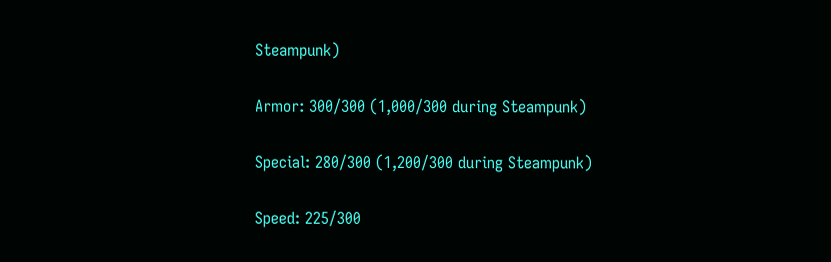Steampunk)

Armor: 300/300 (1,000/300 during Steampunk)

Special: 280/300 (1,200/300 during Steampunk)

Speed: 225/300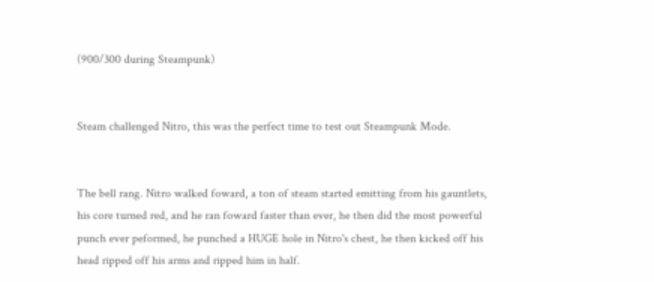(900/300 during Steampunk)


Steam challenged Nitro, this was the perfect time to test out Steampunk Mode.


The bell rang. Nitro walked foward, a ton of steam started emitting from his gauntlets, his core turned red, and he ran foward faster than ever, he then did the most powerful punch ever peformed, he punched a HUGE hole in Nitro's chest, he then kicked off his head ripped off his arms and ripped him in half.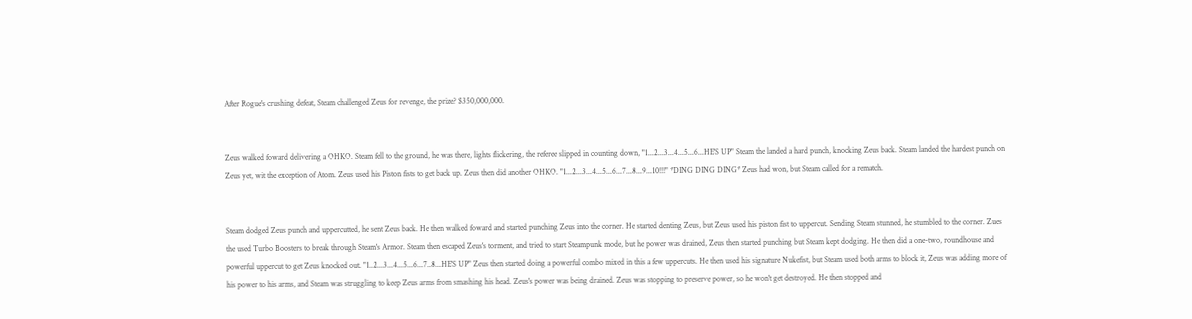After Rogue's crushing defeat, Steam challenged Zeus for revenge, the prize? $350,000,000.


Zeus walked foward delivering a OHKO. Steam fell to the ground, he was there, lights flickering, the referee slipped in counting down, "1...2...3...4...5...6...HE'S UP" Steam the landed a hard punch, knocking Zeus back. Steam landed the hardest punch on Zeus yet, wit the exception of Atom. Zeus used his Piston fists to get back up. Zeus then did another OHKO. "1...2...3...4...5...6...7...8...9...10!!!" *DING DING DING* Zeus had won, but Steam called for a rematch.


Steam dodged Zeus punch and uppercutted, he sent Zeus back. He then walked foward and started punching Zeus into the corner. He started denting Zeus, but Zeus used his piston fist to uppercut. Sending Steam stunned, he stumbled to the corner. Zues the used Turbo Boosters to break through Steam's Armor. Steam then escaped Zeus's torment, and tried to start Steampunk mode, but he power was drained, Zeus then started punching but Steam kept dodging. He then did a one-two, roundhouse and powerful uppercut to get Zeus knocked out. "1..2...3...4...5...6...7..8...HE'S UP" Zeus then started doing a powerful combo mixed in this a few uppercuts. He then used his signature Nukefist, but Steam used both arms to block it, Zeus was adding more of his power to his arms, and Steam was struggling to keep Zeus arms from smashing his head. Zeus's power was being drained. Zeus was stopping to preserve power, so he won't get destroyed. He then stopped and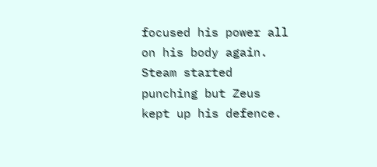focused his power all on his body again. Steam started punching but Zeus kept up his defence.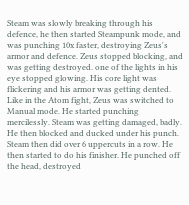Steam was slowly breaking through his defence, he then started Steampunk mode, and was punching 10x faster, destroying Zeus's armor and defence. Zeus stopped blocking, and was getting destroyed. one of the lights in his eye stopped glowing. His core light was flickering and his armor was getting dented. Like in the Atom fight, Zeus was switched to Manual mode. He started punching mercilessly. Steam was getting damaged, badly. He then blocked and ducked under his punch. Steam then did over 6 uppercuts in a row. He then started to do his finisher. He punched off the head, destroyed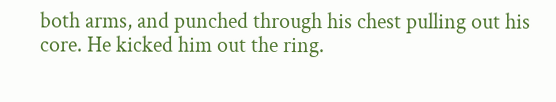both arms, and punched through his chest pulling out his core. He kicked him out the ring.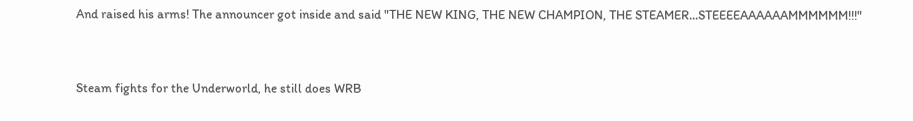And raised his arms! The announcer got inside and said "THE NEW KING, THE NEW CHAMPION, THE STEAMER...STEEEEAAAAAAMMMMMM!!!"


Steam fights for the Underworld, he still does WRB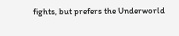fights, but prefers the Underworld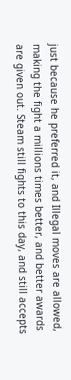just because he preferred it, and Illegal moves are allowed, making the fight a millions times better, and better awards are given out. Steam still fights to this day, and still accepts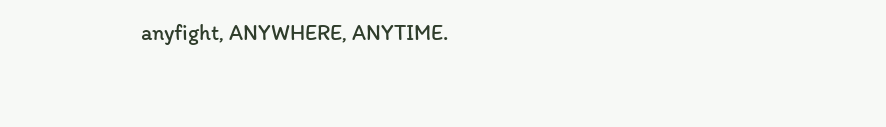anyfight, ANYWHERE, ANYTIME.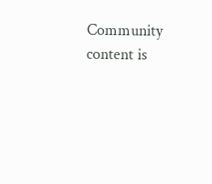Community content is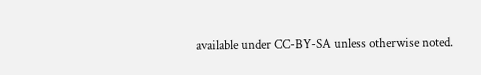available under CC-BY-SA unless otherwise noted.